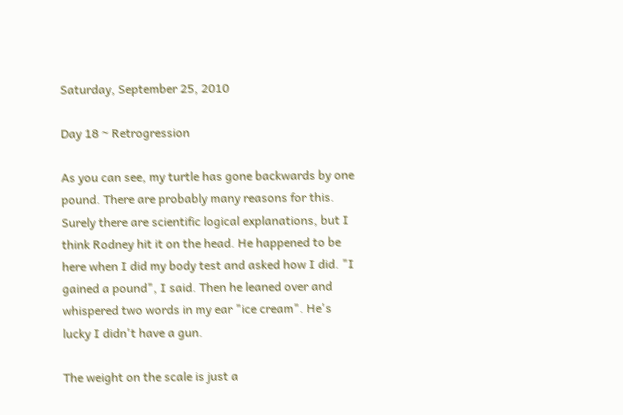Saturday, September 25, 2010

Day 18 ~ Retrogression

As you can see, my turtle has gone backwards by one pound. There are probably many reasons for this. Surely there are scientific logical explanations, but I think Rodney hit it on the head. He happened to be here when I did my body test and asked how I did. "I gained a pound", I said. Then he leaned over and whispered two words in my ear "ice cream". He's lucky I didn't have a gun.

The weight on the scale is just a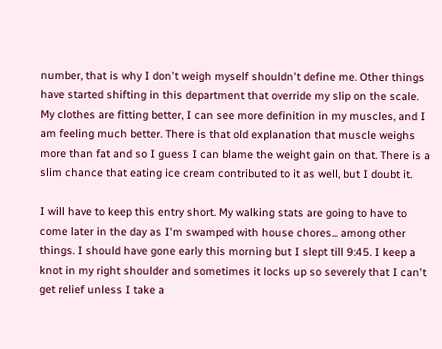number, that is why I don't weigh myself shouldn't define me. Other things have started shifting in this department that override my slip on the scale. My clothes are fitting better, I can see more definition in my muscles, and I am feeling much better. There is that old explanation that muscle weighs more than fat and so I guess I can blame the weight gain on that. There is a slim chance that eating ice cream contributed to it as well, but I doubt it.

I will have to keep this entry short. My walking stats are going to have to come later in the day as I'm swamped with house chores... among other things. I should have gone early this morning but I slept till 9:45. I keep a knot in my right shoulder and sometimes it locks up so severely that I can't get relief unless I take a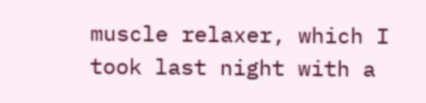muscle relaxer, which I took last night with a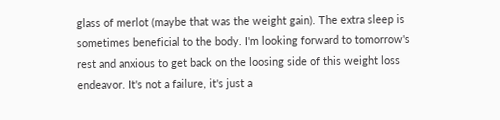glass of merlot (maybe that was the weight gain). The extra sleep is sometimes beneficial to the body. I'm looking forward to tomorrow's rest and anxious to get back on the loosing side of this weight loss endeavor. It's not a failure, it's just a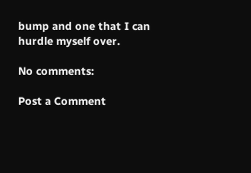bump and one that I can hurdle myself over.

No comments:

Post a Comment